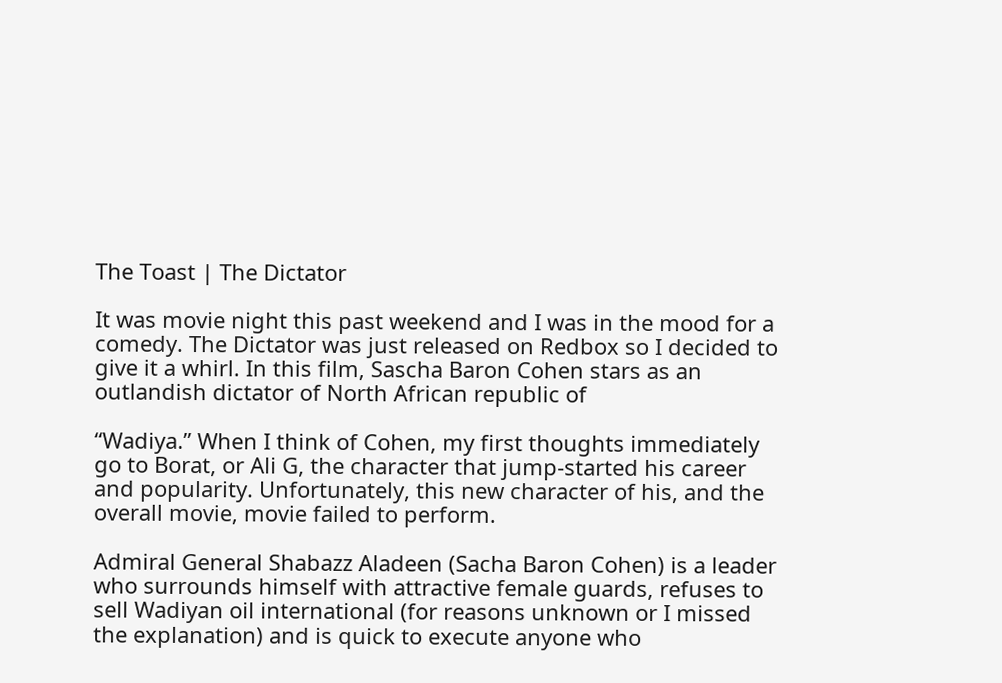The Toast | The Dictator

It was movie night this past weekend and I was in the mood for a comedy. The Dictator was just released on Redbox so I decided to give it a whirl. In this film, Sascha Baron Cohen stars as an outlandish dictator of North African republic of

“Wadiya.” When I think of Cohen, my first thoughts immediately go to Borat, or Ali G, the character that jump-started his career and popularity. Unfortunately, this new character of his, and the overall movie, movie failed to perform.

Admiral General Shabazz Aladeen (Sacha Baron Cohen) is a leader who surrounds himself with attractive female guards, refuses to sell Wadiyan oil international (for reasons unknown or I missed the explanation) and is quick to execute anyone who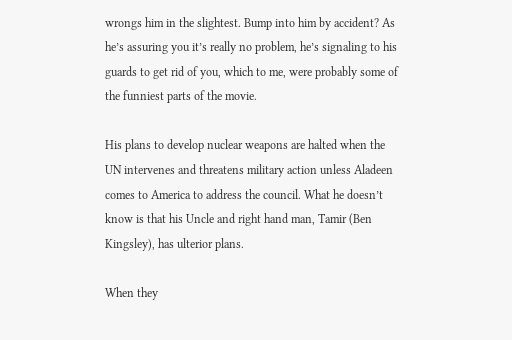wrongs him in the slightest. Bump into him by accident? As he’s assuring you it’s really no problem, he’s signaling to his guards to get rid of you, which to me, were probably some of the funniest parts of the movie.

His plans to develop nuclear weapons are halted when the UN intervenes and threatens military action unless Aladeen comes to America to address the council. What he doesn’t know is that his Uncle and right hand man, Tamir (Ben Kingsley), has ulterior plans.

When they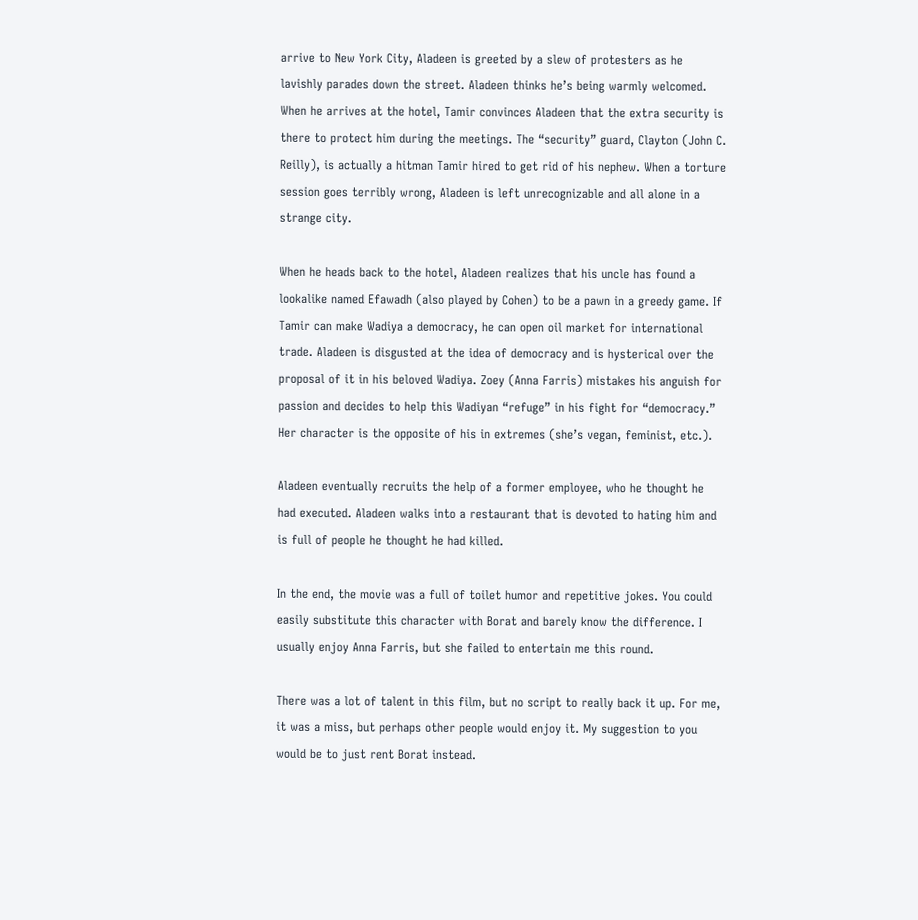arrive to New York City, Aladeen is greeted by a slew of protesters as he lavishly parades down the street. Aladeen thinks he’s being warmly welcomed. When he arrives at the hotel, Tamir convinces Aladeen that the extra security is there to protect him during the meetings. The “security” guard, Clayton (John C. Reilly), is actually a hitman Tamir hired to get rid of his nephew. When a torture session goes terribly wrong, Aladeen is left unrecognizable and all alone in a strange city.

When he heads back to the hotel, Aladeen realizes that his uncle has found a lookalike named Efawadh (also played by Cohen) to be a pawn in a greedy game. If Tamir can make Wadiya a democracy, he can open oil market for international trade. Aladeen is disgusted at the idea of democracy and is hysterical over the proposal of it in his beloved Wadiya. Zoey (Anna Farris) mistakes his anguish for passion and decides to help this Wadiyan “refuge” in his fight for “democracy.” Her character is the opposite of his in extremes (she’s vegan, feminist, etc.).

Aladeen eventually recruits the help of a former employee, who he thought he had executed. Aladeen walks into a restaurant that is devoted to hating him and is full of people he thought he had killed.

In the end, the movie was a full of toilet humor and repetitive jokes. You could easily substitute this character with Borat and barely know the difference. I usually enjoy Anna Farris, but she failed to entertain me this round.

There was a lot of talent in this film, but no script to really back it up. For me, it was a miss, but perhaps other people would enjoy it. My suggestion to you would be to just rent Borat instead.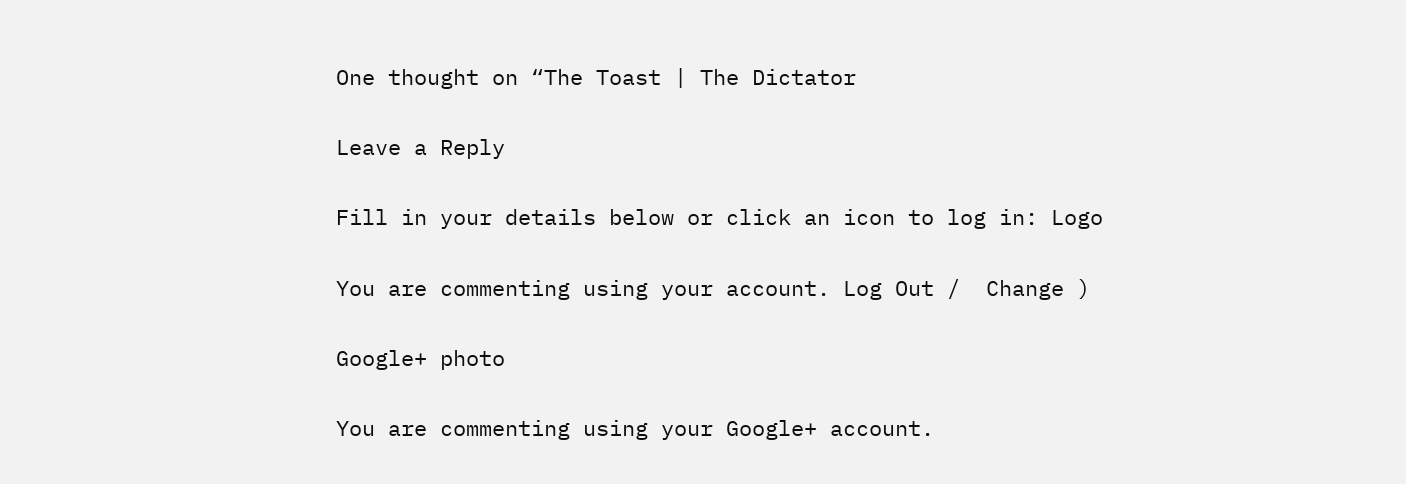One thought on “The Toast | The Dictator

Leave a Reply

Fill in your details below or click an icon to log in: Logo

You are commenting using your account. Log Out /  Change )

Google+ photo

You are commenting using your Google+ account.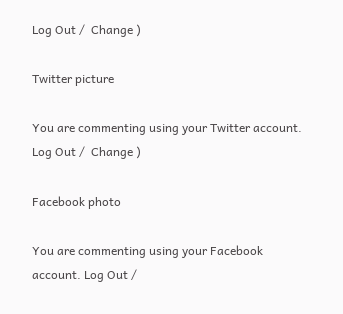Log Out /  Change )

Twitter picture

You are commenting using your Twitter account. Log Out /  Change )

Facebook photo

You are commenting using your Facebook account. Log Out /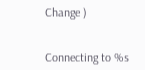Change )


Connecting to %s